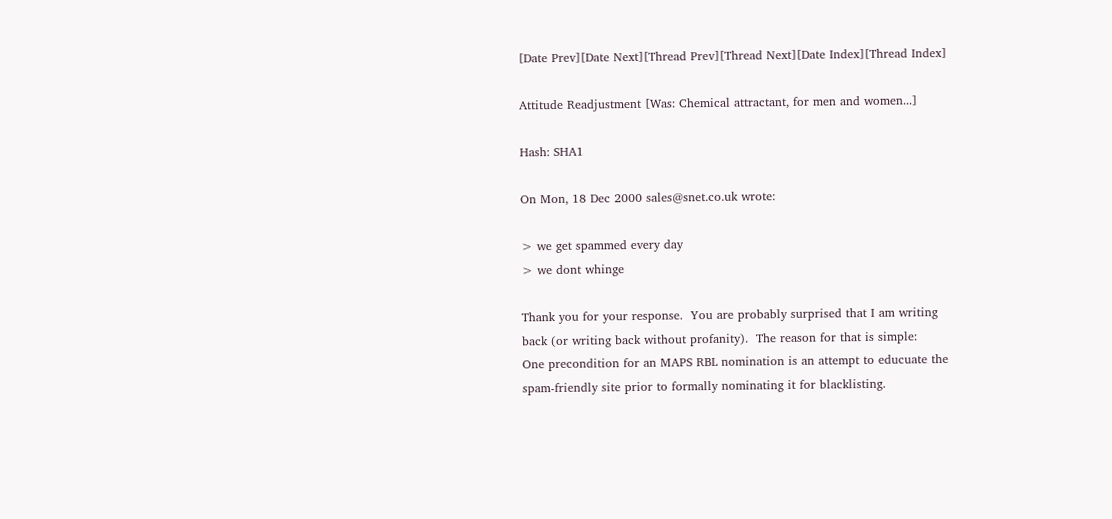[Date Prev][Date Next][Thread Prev][Thread Next][Date Index][Thread Index]

Attitude Readjustment [Was: Chemical attractant, for men and women...]

Hash: SHA1

On Mon, 18 Dec 2000 sales@snet.co.uk wrote:

> we get spammed every day
> we dont whinge

Thank you for your response.  You are probably surprised that I am writing
back (or writing back without profanity).  The reason for that is simple:
One precondition for an MAPS RBL nomination is an attempt to educuate the
spam-friendly site prior to formally nominating it for blacklisting.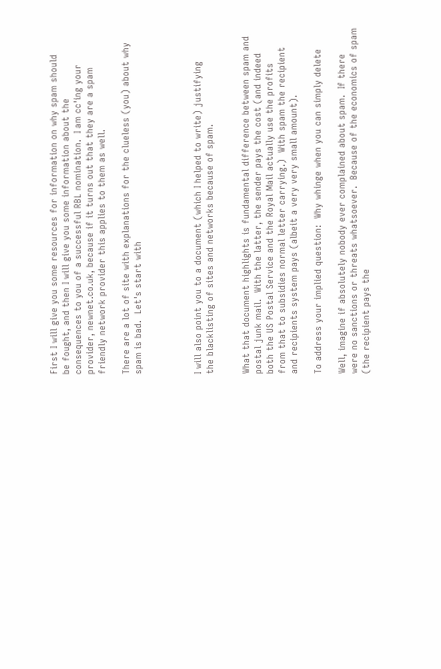First I will give you some resources for information on why spam should
be fought, and then I will give you some information about the
consequences to you of a successful RBL nomination.  I am cc'ing your
provider, newnet.co.uk, because if it turns out that they are a spam
friendly network provider this applies to them as well.

There are a lot of site with explanations for the clueless (you) about why
spam is bad.  Let's start with




I will also point you to a document (which I helped to write) justifying
the blacklisting of sites and networks because of spam.


What that document highlights is fundamental difference between spam and
postal junk mail.  With the latter, the sender pays the cost (and indeed
both the US Postal Service and the Royal Mail actually use the profits
from that to subsidies normal letter carrying.)  With spam the recipient
and recipients system pays (albeit a very very small amount).

To address your implied question:  Why whinge when you can simply delete

Well, imagine if absolutely nobody ever complained about spam.  If there
were no sanctions or threats whatsoever.  Because of the economics of spam
(the recipient pays the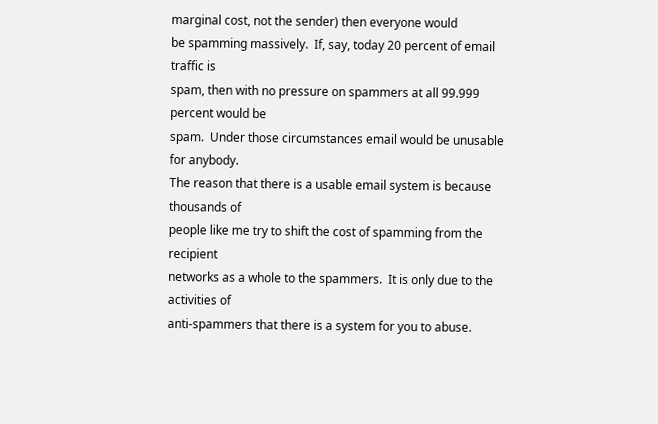marginal cost, not the sender) then everyone would
be spamming massively.  If, say, today 20 percent of email traffic is
spam, then with no pressure on spammers at all 99.999 percent would be
spam.  Under those circumstances email would be unusable for anybody.
The reason that there is a usable email system is because thousands of
people like me try to shift the cost of spamming from the recipient
networks as a whole to the spammers.  It is only due to the activities of
anti-spammers that there is a system for you to abuse.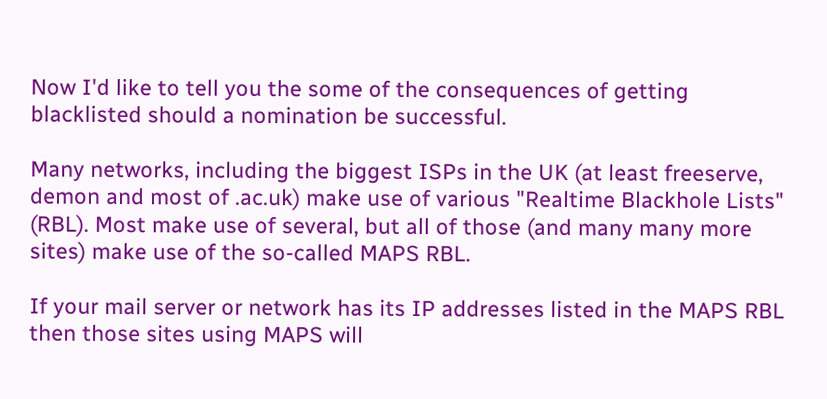Now I'd like to tell you the some of the consequences of getting
blacklisted should a nomination be successful.

Many networks, including the biggest ISPs in the UK (at least freeserve,
demon and most of .ac.uk) make use of various "Realtime Blackhole Lists"
(RBL). Most make use of several, but all of those (and many many more
sites) make use of the so-called MAPS RBL.

If your mail server or network has its IP addresses listed in the MAPS RBL
then those sites using MAPS will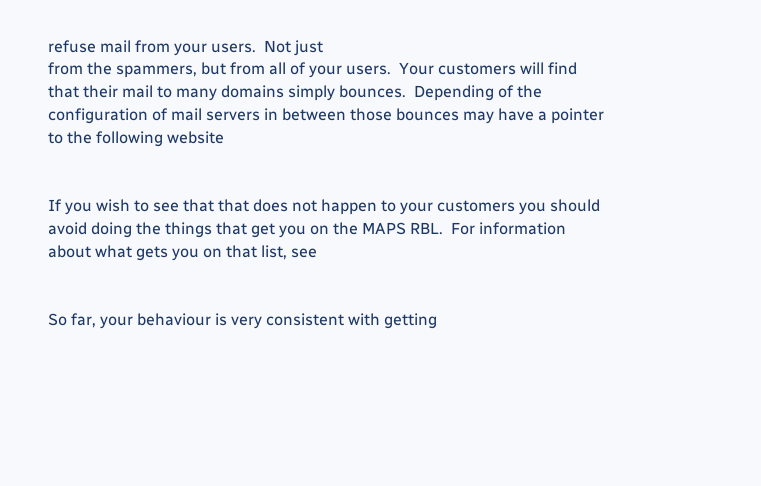refuse mail from your users.  Not just
from the spammers, but from all of your users.  Your customers will find
that their mail to many domains simply bounces.  Depending of the
configuration of mail servers in between those bounces may have a pointer
to the following website


If you wish to see that that does not happen to your customers you should
avoid doing the things that get you on the MAPS RBL.  For information
about what gets you on that list, see


So far, your behaviour is very consistent with getting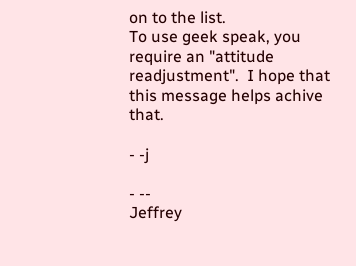on to the list.
To use geek speak, you require an "attitude readjustment".  I hope that
this message helps achive that.

- -j

- --
Jeffrey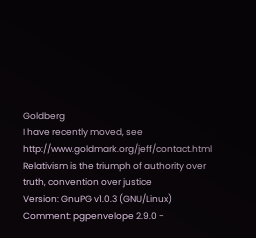Goldberg
I have recently moved, see http://www.goldmark.org/jeff/contact.html
Relativism is the triumph of authority over truth, convention over justice
Version: GnuPG v1.0.3 (GNU/Linux)
Comment: pgpenvelope 2.9.0 -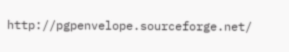http://pgpenvelope.sourceforge.net/